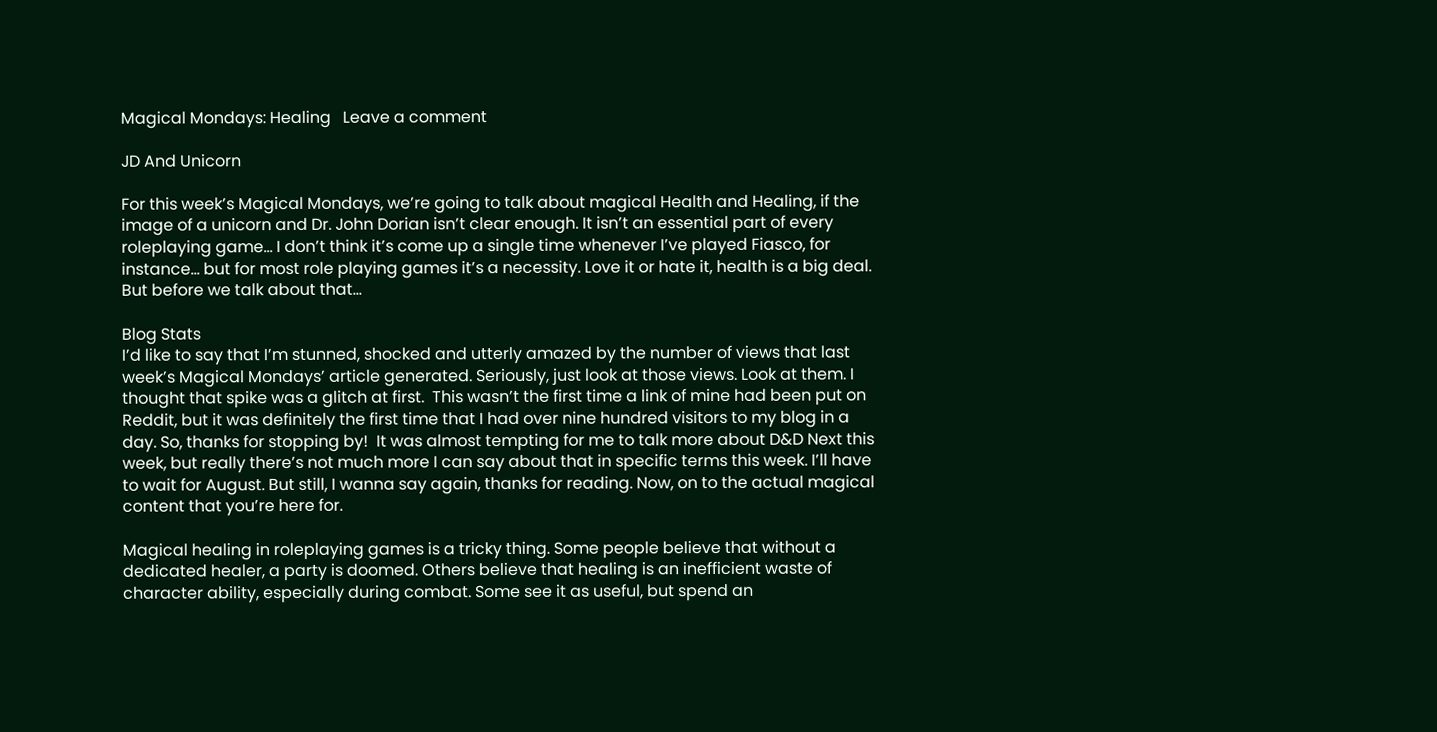Magical Mondays: Healing   Leave a comment

JD And Unicorn

For this week’s Magical Mondays, we’re going to talk about magical Health and Healing, if the image of a unicorn and Dr. John Dorian isn’t clear enough. It isn’t an essential part of every roleplaying game… I don’t think it’s come up a single time whenever I’ve played Fiasco, for instance… but for most role playing games it’s a necessity. Love it or hate it, health is a big deal. But before we talk about that…

Blog Stats
I’d like to say that I’m stunned, shocked and utterly amazed by the number of views that last week’s Magical Mondays’ article generated. Seriously, just look at those views. Look at them. I thought that spike was a glitch at first.  This wasn’t the first time a link of mine had been put on Reddit, but it was definitely the first time that I had over nine hundred visitors to my blog in a day. So, thanks for stopping by!  It was almost tempting for me to talk more about D&D Next this week, but really there’s not much more I can say about that in specific terms this week. I’ll have to wait for August. But still, I wanna say again, thanks for reading. Now, on to the actual magical content that you’re here for.

Magical healing in roleplaying games is a tricky thing. Some people believe that without a dedicated healer, a party is doomed. Others believe that healing is an inefficient waste of character ability, especially during combat. Some see it as useful, but spend an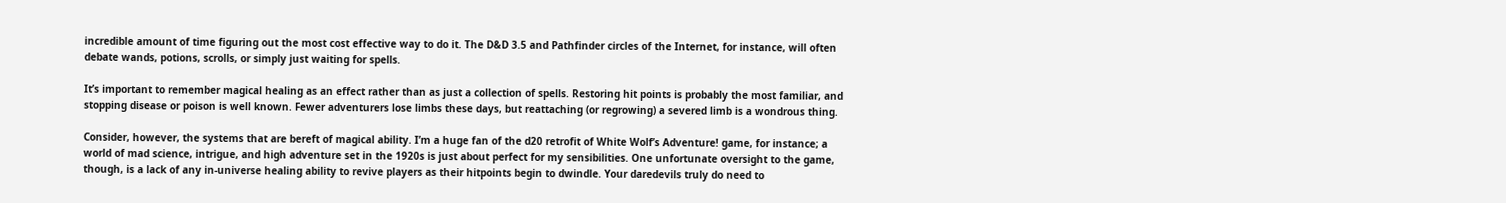incredible amount of time figuring out the most cost effective way to do it. The D&D 3.5 and Pathfinder circles of the Internet, for instance, will often debate wands, potions, scrolls, or simply just waiting for spells.

It’s important to remember magical healing as an effect rather than as just a collection of spells. Restoring hit points is probably the most familiar, and stopping disease or poison is well known. Fewer adventurers lose limbs these days, but reattaching (or regrowing) a severed limb is a wondrous thing.

Consider, however, the systems that are bereft of magical ability. I’m a huge fan of the d20 retrofit of White Wolf’s Adventure! game, for instance; a world of mad science, intrigue, and high adventure set in the 1920s is just about perfect for my sensibilities. One unfortunate oversight to the game, though, is a lack of any in-universe healing ability to revive players as their hitpoints begin to dwindle. Your daredevils truly do need to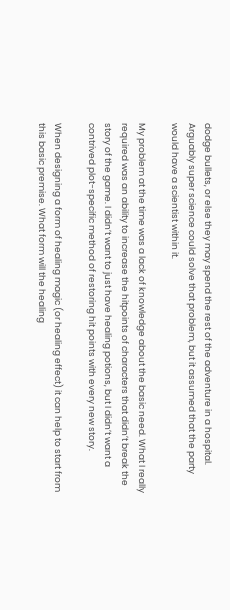dodge bullets, or else they may spend the rest of the adventure in a hospital. Arguably super science could solve that problem, but it assumed that the party would have a scientist within it.

My problem at the time was a lack of knowledge about the basic need. What I really required was an ability to increase the hitpoints of characters that didn’t break the story of the game. I didn’t want to just have healing potions, but I didn’t want a contrived plot-specific method of restoring hit points with every new story.

When designing a form of healing magic (or healing effect) it can help to start from this basic premise. What form will the healing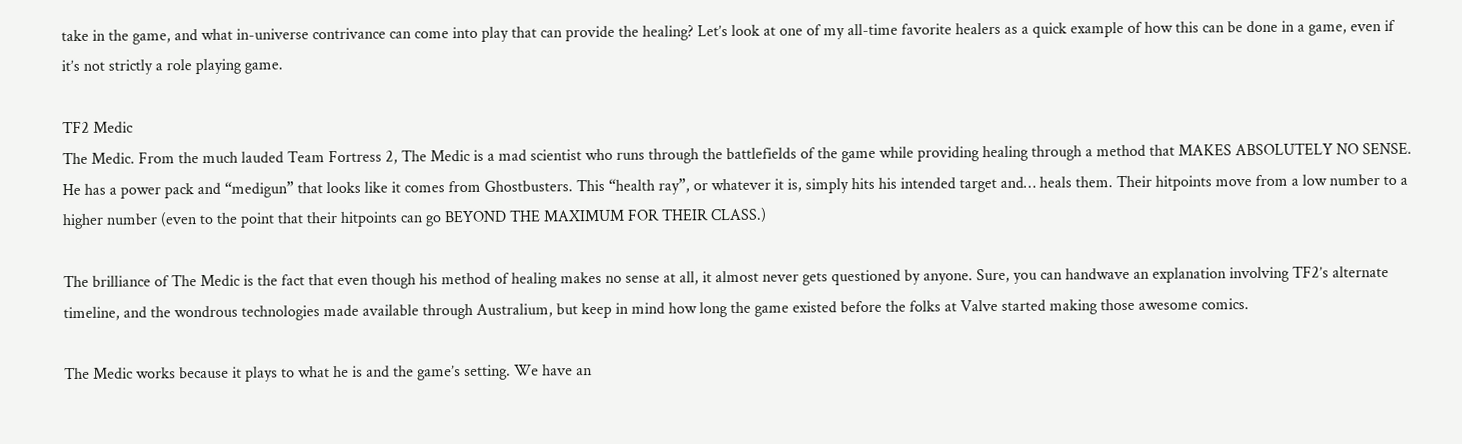take in the game, and what in-universe contrivance can come into play that can provide the healing? Let’s look at one of my all-time favorite healers as a quick example of how this can be done in a game, even if it’s not strictly a role playing game.

TF2 Medic
The Medic. From the much lauded Team Fortress 2, The Medic is a mad scientist who runs through the battlefields of the game while providing healing through a method that MAKES ABSOLUTELY NO SENSE. He has a power pack and “medigun” that looks like it comes from Ghostbusters. This “health ray”, or whatever it is, simply hits his intended target and… heals them. Their hitpoints move from a low number to a higher number (even to the point that their hitpoints can go BEYOND THE MAXIMUM FOR THEIR CLASS.)

The brilliance of The Medic is the fact that even though his method of healing makes no sense at all, it almost never gets questioned by anyone. Sure, you can handwave an explanation involving TF2’s alternate timeline, and the wondrous technologies made available through Australium, but keep in mind how long the game existed before the folks at Valve started making those awesome comics.

The Medic works because it plays to what he is and the game’s setting. We have an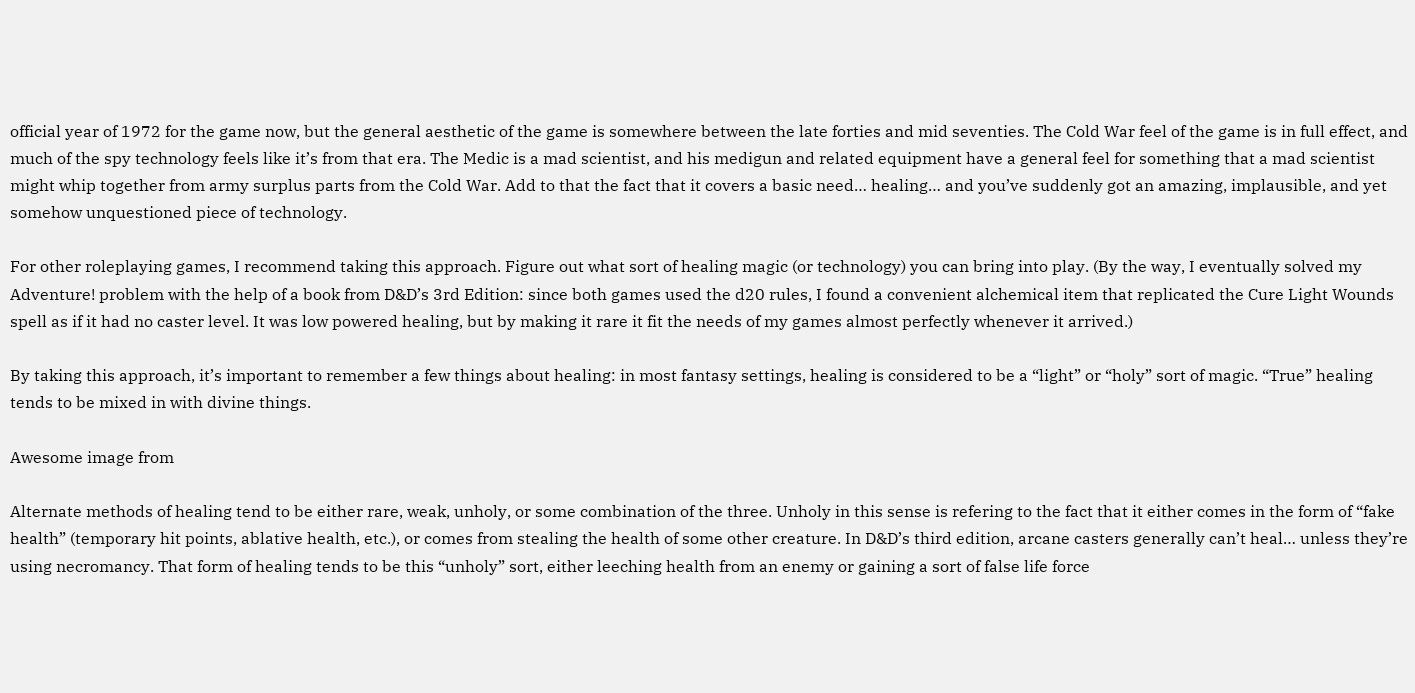official year of 1972 for the game now, but the general aesthetic of the game is somewhere between the late forties and mid seventies. The Cold War feel of the game is in full effect, and much of the spy technology feels like it’s from that era. The Medic is a mad scientist, and his medigun and related equipment have a general feel for something that a mad scientist might whip together from army surplus parts from the Cold War. Add to that the fact that it covers a basic need… healing… and you’ve suddenly got an amazing, implausible, and yet somehow unquestioned piece of technology.

For other roleplaying games, I recommend taking this approach. Figure out what sort of healing magic (or technology) you can bring into play. (By the way, I eventually solved my Adventure! problem with the help of a book from D&D’s 3rd Edition: since both games used the d20 rules, I found a convenient alchemical item that replicated the Cure Light Wounds spell as if it had no caster level. It was low powered healing, but by making it rare it fit the needs of my games almost perfectly whenever it arrived.)

By taking this approach, it’s important to remember a few things about healing: in most fantasy settings, healing is considered to be a “light” or “holy” sort of magic. “True” healing tends to be mixed in with divine things.

Awesome image from

Alternate methods of healing tend to be either rare, weak, unholy, or some combination of the three. Unholy in this sense is refering to the fact that it either comes in the form of “fake health” (temporary hit points, ablative health, etc.), or comes from stealing the health of some other creature. In D&D’s third edition, arcane casters generally can’t heal… unless they’re using necromancy. That form of healing tends to be this “unholy” sort, either leeching health from an enemy or gaining a sort of false life force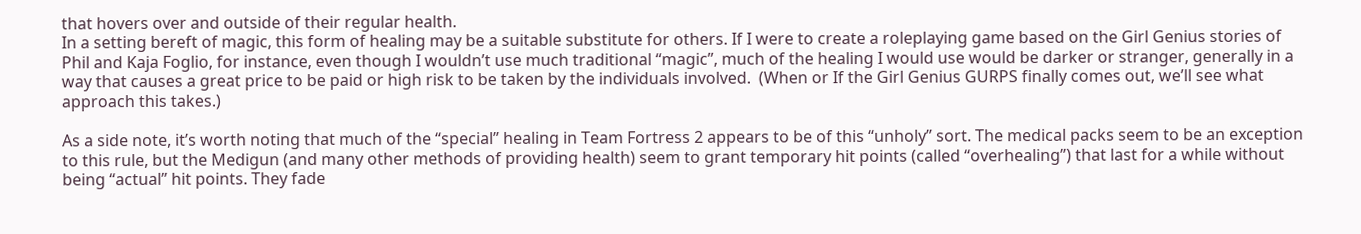that hovers over and outside of their regular health.
In a setting bereft of magic, this form of healing may be a suitable substitute for others. If I were to create a roleplaying game based on the Girl Genius stories of Phil and Kaja Foglio, for instance, even though I wouldn’t use much traditional “magic”, much of the healing I would use would be darker or stranger, generally in a way that causes a great price to be paid or high risk to be taken by the individuals involved.  (When or If the Girl Genius GURPS finally comes out, we’ll see what approach this takes.)

As a side note, it’s worth noting that much of the “special” healing in Team Fortress 2 appears to be of this “unholy” sort. The medical packs seem to be an exception to this rule, but the Medigun (and many other methods of providing health) seem to grant temporary hit points (called “overhealing”) that last for a while without being “actual” hit points. They fade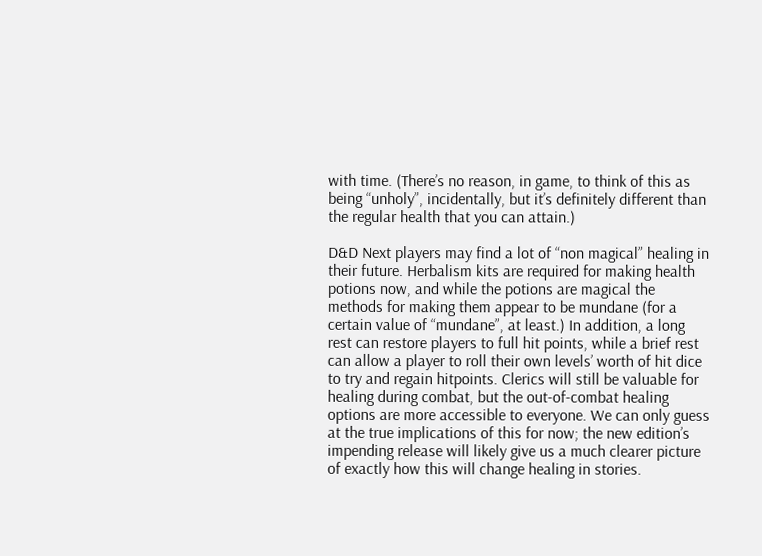with time. (There’s no reason, in game, to think of this as being “unholy”, incidentally, but it’s definitely different than the regular health that you can attain.)

D&D Next players may find a lot of “non magical” healing in their future. Herbalism kits are required for making health potions now, and while the potions are magical the methods for making them appear to be mundane (for a certain value of “mundane”, at least.) In addition, a long rest can restore players to full hit points, while a brief rest can allow a player to roll their own levels’ worth of hit dice to try and regain hitpoints. Clerics will still be valuable for healing during combat, but the out-of-combat healing options are more accessible to everyone. We can only guess at the true implications of this for now; the new edition’s impending release will likely give us a much clearer picture of exactly how this will change healing in stories.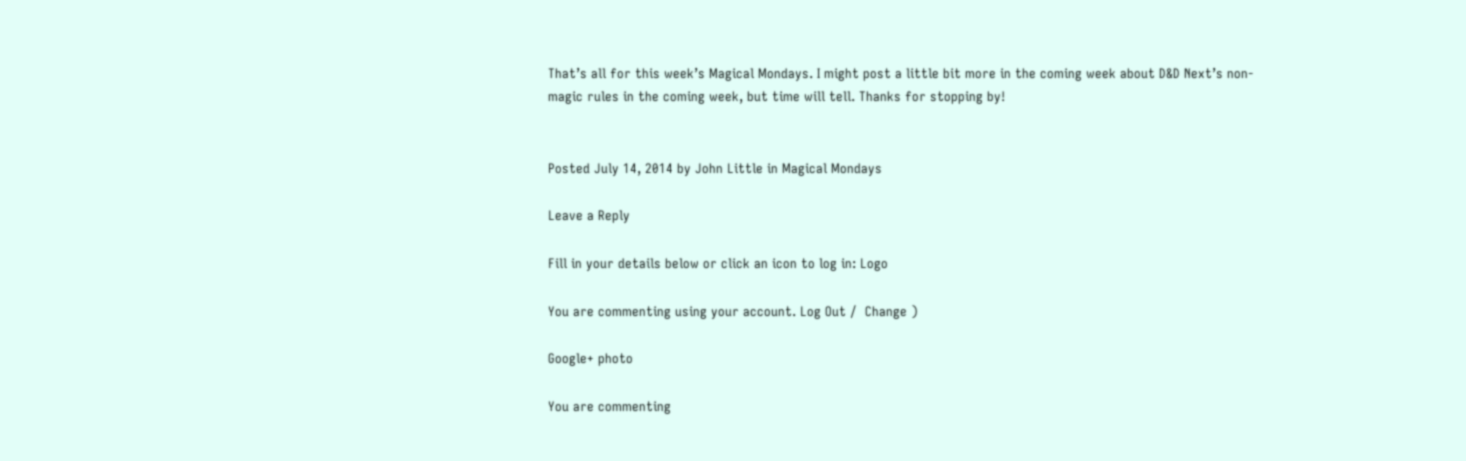That’s all for this week’s Magical Mondays. I might post a little bit more in the coming week about D&D Next’s non-magic rules in the coming week, but time will tell. Thanks for stopping by!


Posted July 14, 2014 by John Little in Magical Mondays

Leave a Reply

Fill in your details below or click an icon to log in: Logo

You are commenting using your account. Log Out /  Change )

Google+ photo

You are commenting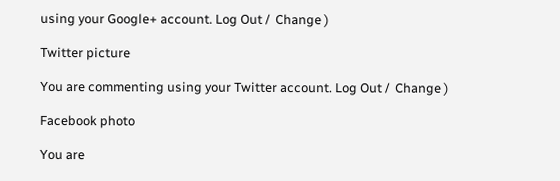using your Google+ account. Log Out /  Change )

Twitter picture

You are commenting using your Twitter account. Log Out /  Change )

Facebook photo

You are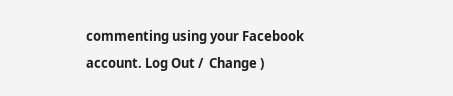commenting using your Facebook account. Log Out /  Change )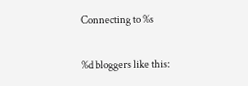Connecting to %s

%d bloggers like this: